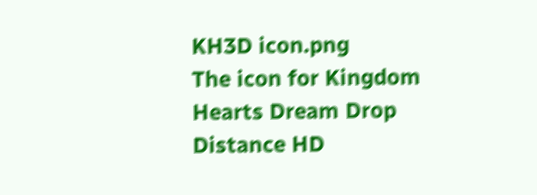KH3D icon.png
The icon for Kingdom Hearts Dream Drop Distance HD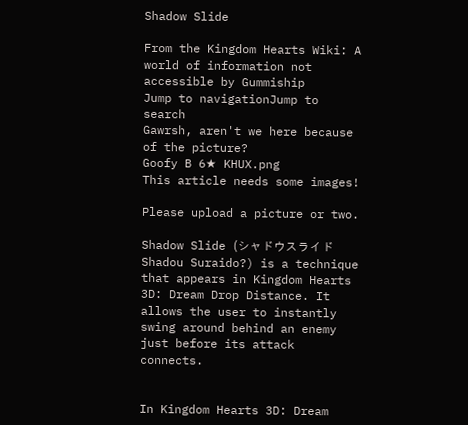Shadow Slide

From the Kingdom Hearts Wiki: A world of information not accessible by Gummiship
Jump to navigationJump to search
Gawrsh, aren't we here because of the picture?
Goofy B 6★ KHUX.png
This article needs some images!

Please upload a picture or two.

Shadow Slide (シャドウスライド Shadou Suraido?) is a technique that appears in Kingdom Hearts 3D: Dream Drop Distance. It allows the user to instantly swing around behind an enemy just before its attack connects.


In Kingdom Hearts 3D: Dream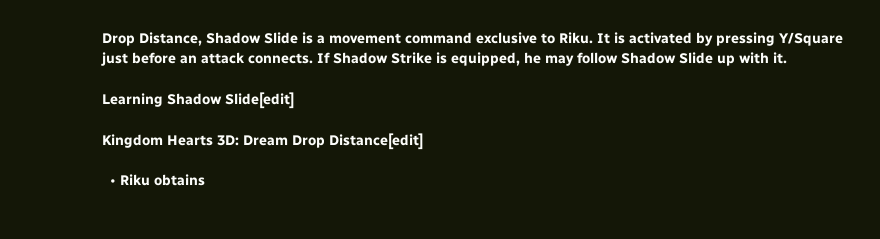Drop Distance, Shadow Slide is a movement command exclusive to Riku. It is activated by pressing Y/Square just before an attack connects. If Shadow Strike is equipped, he may follow Shadow Slide up with it.

Learning Shadow Slide[edit]

Kingdom Hearts 3D: Dream Drop Distance[edit]

  • Riku obtains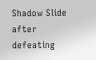Shadow Slide after defeating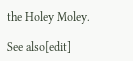the Holey Moley.

See also[edit]